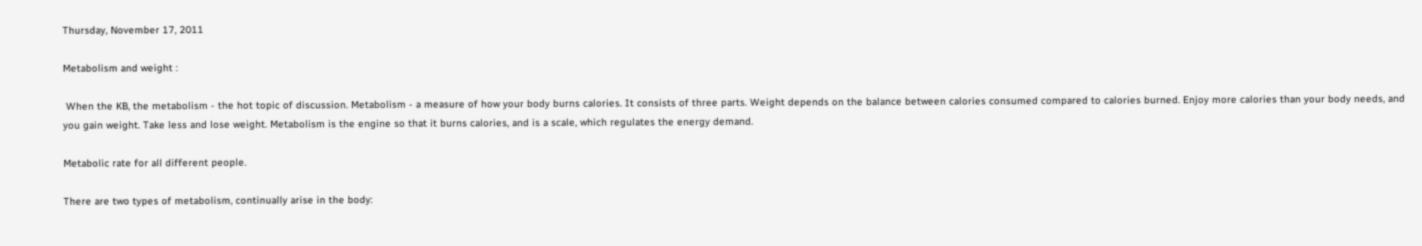Thursday, November 17, 2011

Metabolism and weight :

 When the KB, the metabolism - the hot topic of discussion. Metabolism - a measure of how your body burns calories. It consists of three parts. Weight depends on the balance between calories consumed compared to calories burned. Enjoy more calories than your body needs, and you gain weight. Take less and lose weight. Metabolism is the engine so that it burns calories, and is a scale, which regulates the energy demand.

Metabolic rate for all different people.

There are two types of metabolism, continually arise in the body: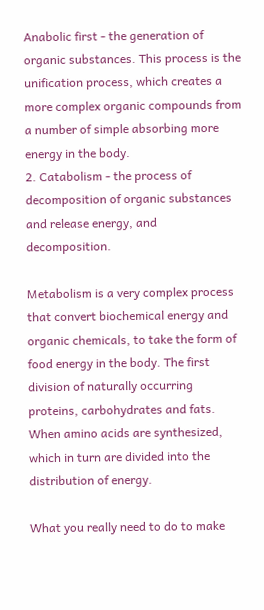Anabolic first - the generation of organic substances. This process is the unification process, which creates a more complex organic compounds from a number of simple absorbing more energy in the body.
2. Catabolism - the process of decomposition of organic substances and release energy, and decomposition.

Metabolism is a very complex process that convert biochemical energy and organic chemicals, to take the form of food energy in the body. The first division of naturally occurring proteins, carbohydrates and fats. When amino acids are synthesized, which in turn are divided into the distribution of energy.

What you really need to do to make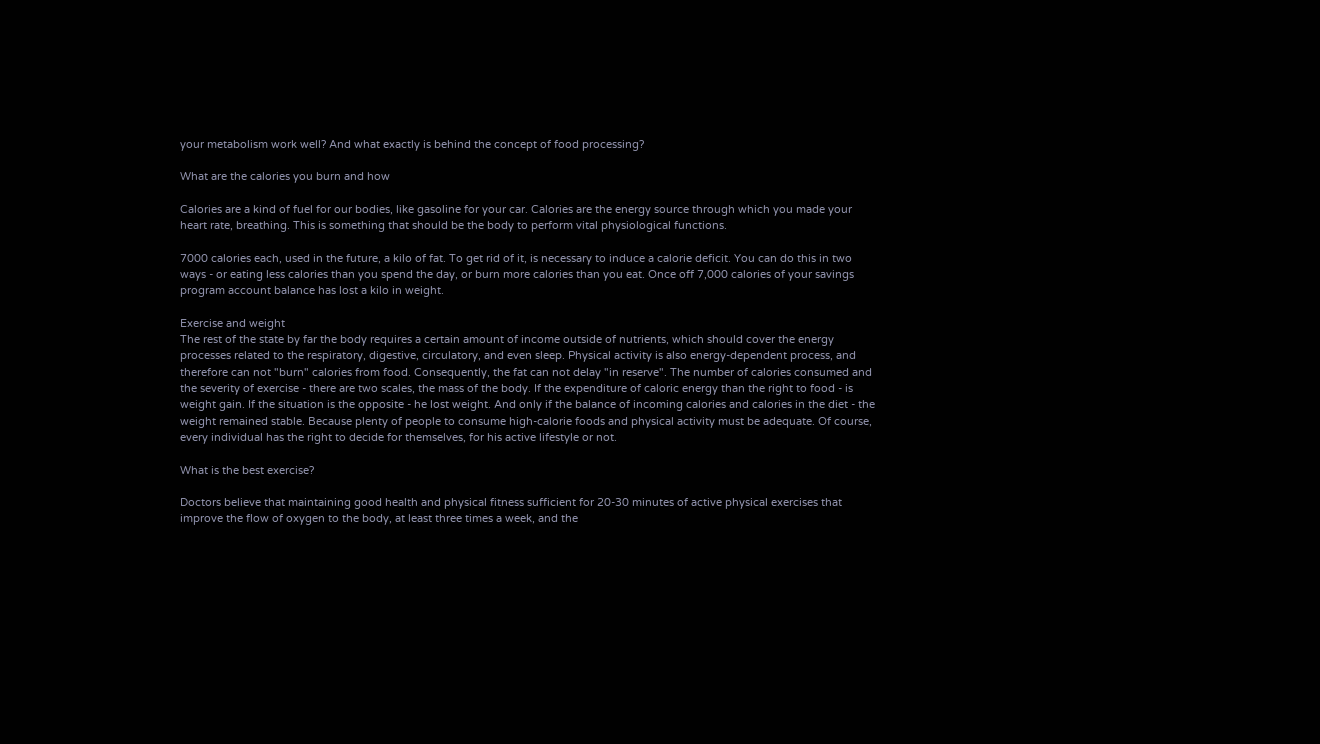your metabolism work well? And what exactly is behind the concept of food processing?

What are the calories you burn and how

Calories are a kind of fuel for our bodies, like gasoline for your car. Calories are the energy source through which you made your heart rate, breathing. This is something that should be the body to perform vital physiological functions.

7000 calories each, used in the future, a kilo of fat. To get rid of it, is necessary to induce a calorie deficit. You can do this in two ways - or eating less calories than you spend the day, or burn more calories than you eat. Once off 7,000 calories of your savings program account balance has lost a kilo in weight.

Exercise and weight
The rest of the state by far the body requires a certain amount of income outside of nutrients, which should cover the energy processes related to the respiratory, digestive, circulatory, and even sleep. Physical activity is also energy-dependent process, and therefore can not "burn" calories from food. Consequently, the fat can not delay "in reserve". The number of calories consumed and the severity of exercise - there are two scales, the mass of the body. If the expenditure of caloric energy than the right to food - is weight gain. If the situation is the opposite - he lost weight. And only if the balance of incoming calories and calories in the diet - the weight remained stable. Because plenty of people to consume high-calorie foods and physical activity must be adequate. Of course, every individual has the right to decide for themselves, for his active lifestyle or not.

What is the best exercise?

Doctors believe that maintaining good health and physical fitness sufficient for 20-30 minutes of active physical exercises that improve the flow of oxygen to the body, at least three times a week, and the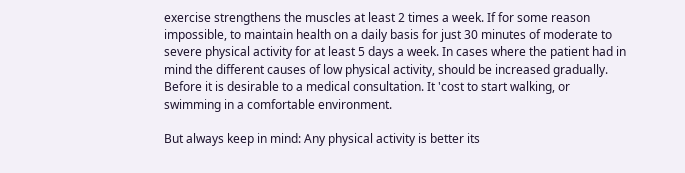exercise strengthens the muscles at least 2 times a week. If for some reason impossible, to maintain health on a daily basis for just 30 minutes of moderate to severe physical activity for at least 5 days a week. In cases where the patient had in mind the different causes of low physical activity, should be increased gradually. Before it is desirable to a medical consultation. It 'cost to start walking, or swimming in a comfortable environment.

But always keep in mind: Any physical activity is better its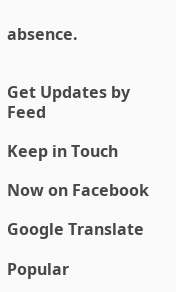absence.


Get Updates by Feed

Keep in Touch

Now on Facebook

Google Translate

Popular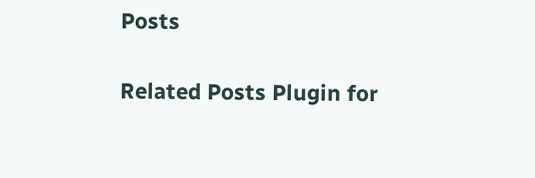Posts

Related Posts Plugin for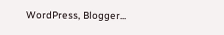WordPress, Blogger...